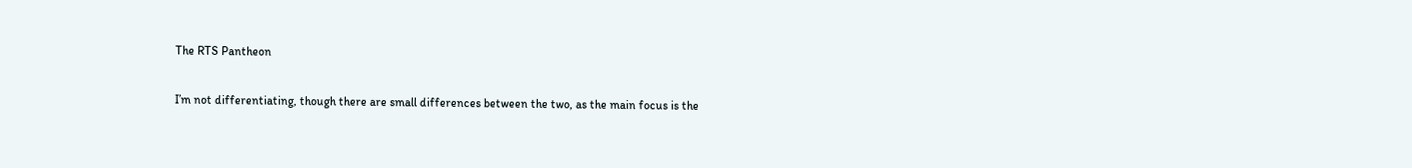The RTS Pantheon

I’m not differentiating, though there are small differences between the two, as the main focus is the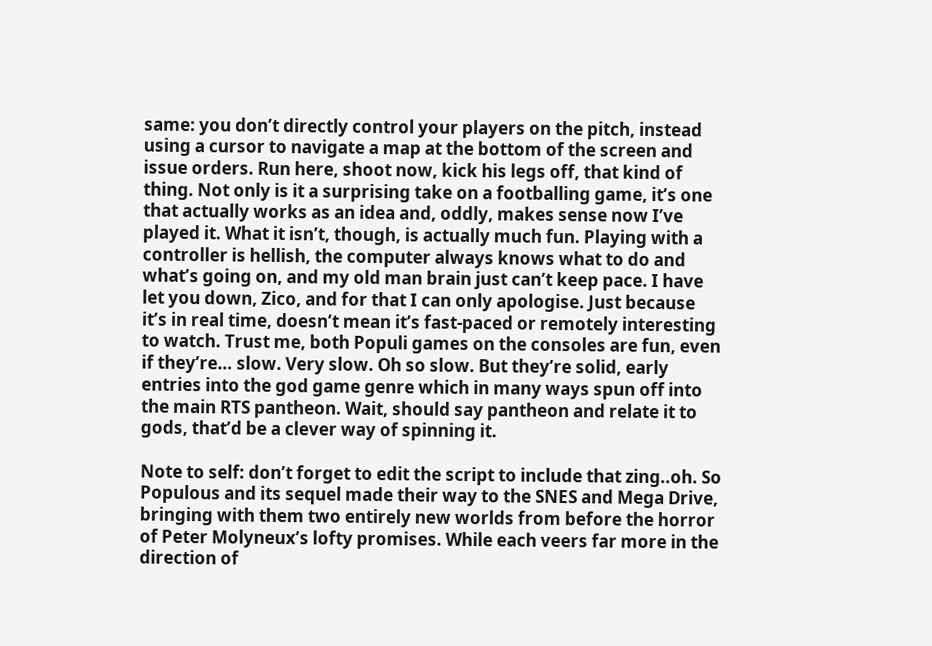same: you don’t directly control your players on the pitch, instead using a cursor to navigate a map at the bottom of the screen and issue orders. Run here, shoot now, kick his legs off, that kind of thing. Not only is it a surprising take on a footballing game, it’s one that actually works as an idea and, oddly, makes sense now I’ve played it. What it isn’t, though, is actually much fun. Playing with a controller is hellish, the computer always knows what to do and what’s going on, and my old man brain just can’t keep pace. I have let you down, Zico, and for that I can only apologise. Just because it’s in real time, doesn’t mean it’s fast-paced or remotely interesting to watch. Trust me, both Populi games on the consoles are fun, even if they’re… slow. Very slow. Oh so slow. But they’re solid, early entries into the god game genre which in many ways spun off into the main RTS pantheon. Wait, should say pantheon and relate it to gods, that’d be a clever way of spinning it.

Note to self: don’t forget to edit the script to include that zing..oh. So Populous and its sequel made their way to the SNES and Mega Drive, bringing with them two entirely new worlds from before the horror of Peter Molyneux’s lofty promises. While each veers far more in the direction of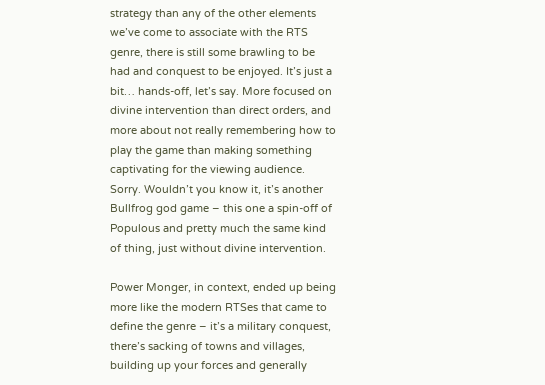strategy than any of the other elements we’ve come to associate with the RTS genre, there is still some brawling to be had and conquest to be enjoyed. It’s just a bit… hands-off, let’s say. More focused on divine intervention than direct orders, and more about not really remembering how to play the game than making something captivating for the viewing audience. Sorry. Wouldn’t you know it, it’s another Bullfrog god game – this one a spin-off of Populous and pretty much the same kind of thing, just without divine intervention.

Power Monger, in context, ended up being more like the modern RTSes that came to define the genre – it’s a military conquest, there’s sacking of towns and villages, building up your forces and generally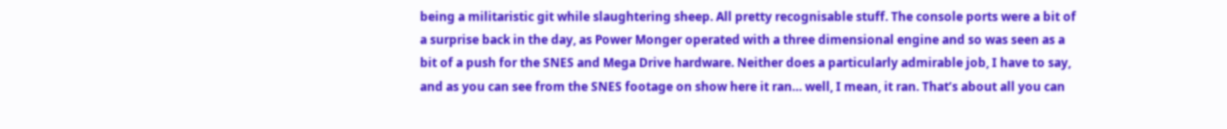being a militaristic git while slaughtering sheep. All pretty recognisable stuff. The console ports were a bit of a surprise back in the day, as Power Monger operated with a three dimensional engine and so was seen as a bit of a push for the SNES and Mega Drive hardware. Neither does a particularly admirable job, I have to say, and as you can see from the SNES footage on show here it ran… well, I mean, it ran. That’s about all you can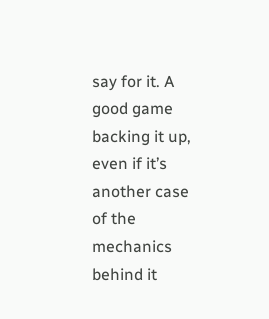say for it. A good game backing it up, even if it’s another case of the mechanics behind it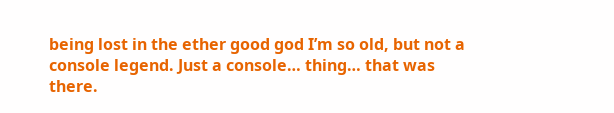being lost in the ether good god I’m so old, but not a console legend. Just a console… thing… that was there.